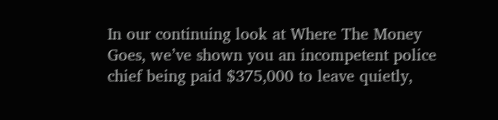In our continuing look at Where The Money Goes, we’ve shown you an incompetent police chief being paid $375,000 to leave quietly,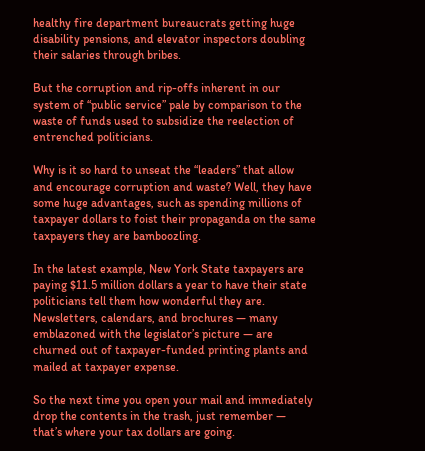healthy fire department bureaucrats getting huge disability pensions, and elevator inspectors doubling their salaries through bribes.

But the corruption and rip-offs inherent in our system of “public service” pale by comparison to the waste of funds used to subsidize the reelection of entrenched politicians.

Why is it so hard to unseat the “leaders” that allow and encourage corruption and waste? Well, they have some huge advantages, such as spending millions of taxpayer dollars to foist their propaganda on the same taxpayers they are bamboozling.

In the latest example, New York State taxpayers are paying $11.5 million dollars a year to have their state politicians tell them how wonderful they are. Newsletters, calendars, and brochures — many emblazoned with the legislator’s picture — are churned out of taxpayer-funded printing plants and mailed at taxpayer expense.

So the next time you open your mail and immediately drop the contents in the trash, just remember — that’s where your tax dollars are going.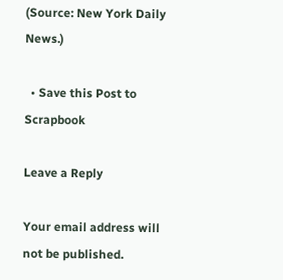(Source: New York Daily News.)

  • Save this Post to Scrapbook

Leave a Reply

Your email address will not be published.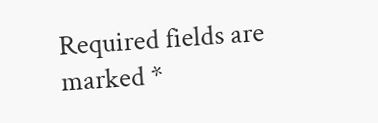Required fields are marked *